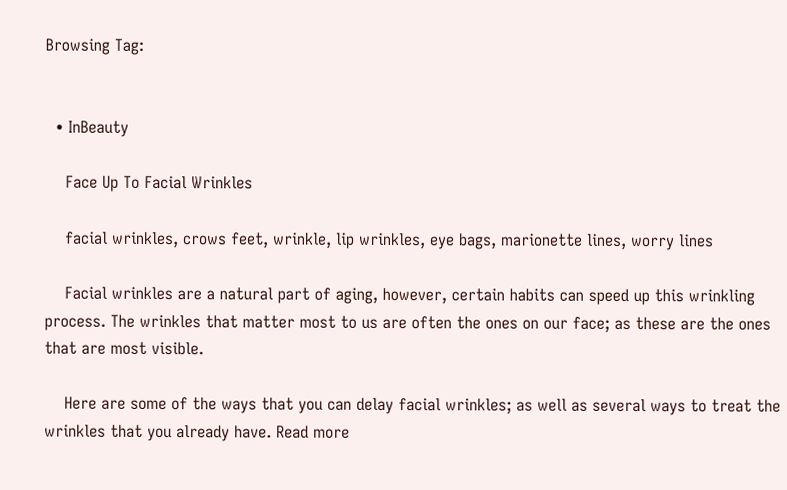Browsing Tag:


  • InBeauty

    Face Up To Facial Wrinkles

    facial wrinkles, crows feet, wrinkle, lip wrinkles, eye bags, marionette lines, worry lines

    Facial wrinkles are a natural part of aging, however, certain habits can speed up this wrinkling process. The wrinkles that matter most to us are often the ones on our face; as these are the ones that are most visible.

    Here are some of the ways that you can delay facial wrinkles; as well as several ways to treat the wrinkles that you already have. Read more